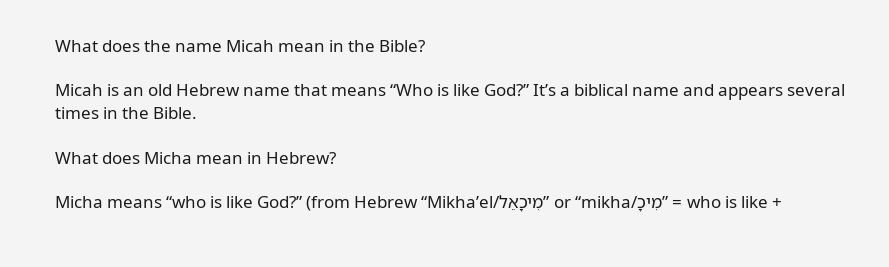What does the name Micah mean in the Bible?

Micah is an old Hebrew name that means “Who is like God?” It’s a biblical name and appears several times in the Bible.

What does Micha mean in Hebrew?

Micha means “who is like God?” (from Hebrew “Mikha’el/מִיכָאֵל” or “mikha/מִיכָ” = who is like +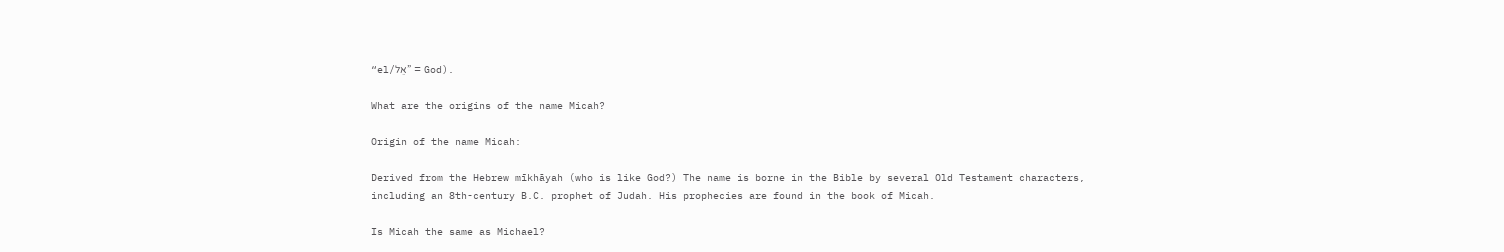“el/אֵל” = God).

What are the origins of the name Micah?

Origin of the name Micah:

Derived from the Hebrew mīkhāyah (who is like God?) The name is borne in the Bible by several Old Testament characters, including an 8th-century B.C. prophet of Judah. His prophecies are found in the book of Micah.

Is Micah the same as Michael?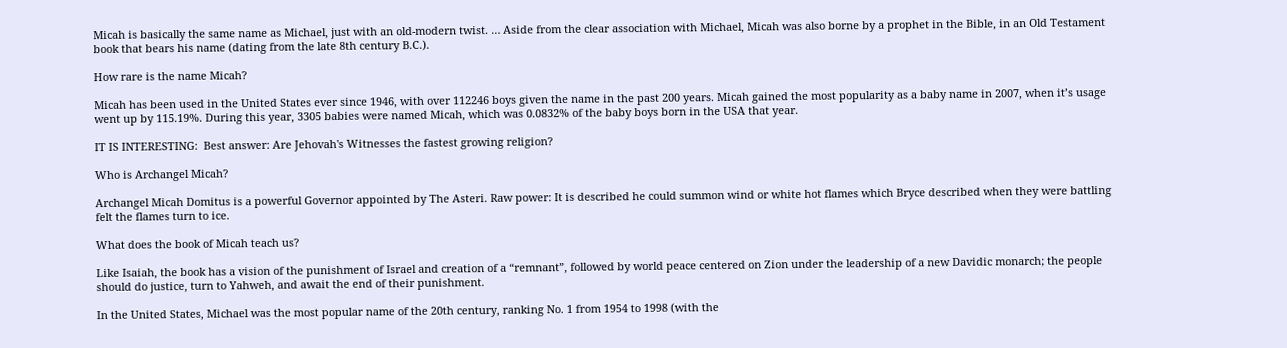Micah is basically the same name as Michael, just with an old-modern twist. … Aside from the clear association with Michael, Micah was also borne by a prophet in the Bible, in an Old Testament book that bears his name (dating from the late 8th century B.C.).

How rare is the name Micah?

Micah has been used in the United States ever since 1946, with over 112246 boys given the name in the past 200 years. Micah gained the most popularity as a baby name in 2007, when it’s usage went up by 115.19%. During this year, 3305 babies were named Micah, which was 0.0832% of the baby boys born in the USA that year.

IT IS INTERESTING:  Best answer: Are Jehovah's Witnesses the fastest growing religion?

Who is Archangel Micah?

Archangel Micah Domitus is a powerful Governor appointed by The Asteri. Raw power: It is described he could summon wind or white hot flames which Bryce described when they were battling felt the flames turn to ice.

What does the book of Micah teach us?

Like Isaiah, the book has a vision of the punishment of Israel and creation of a “remnant”, followed by world peace centered on Zion under the leadership of a new Davidic monarch; the people should do justice, turn to Yahweh, and await the end of their punishment.

In the United States, Michael was the most popular name of the 20th century, ranking No. 1 from 1954 to 1998 (with the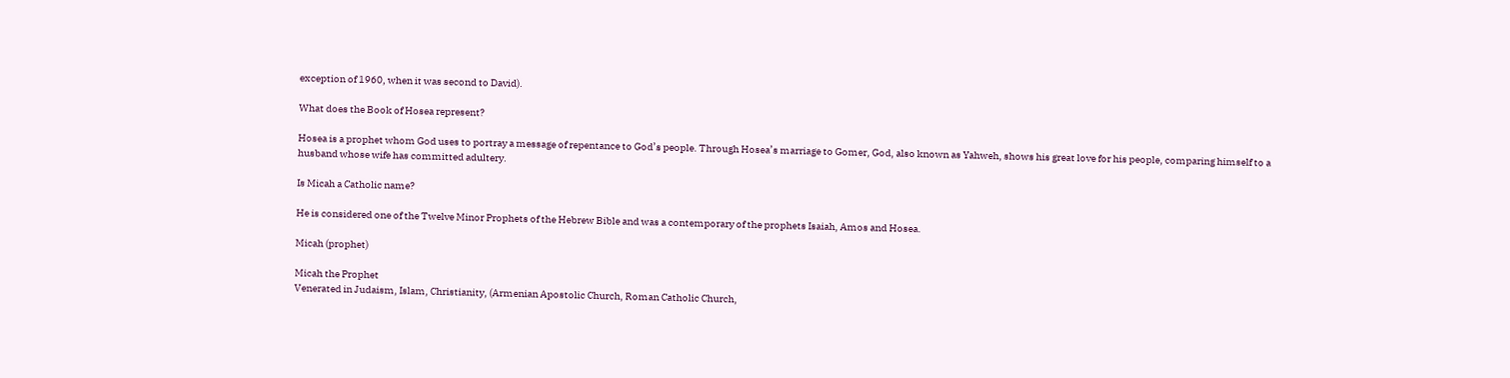exception of 1960, when it was second to David).

What does the Book of Hosea represent?

Hosea is a prophet whom God uses to portray a message of repentance to God’s people. Through Hosea’s marriage to Gomer, God, also known as Yahweh, shows his great love for his people, comparing himself to a husband whose wife has committed adultery.

Is Micah a Catholic name?

He is considered one of the Twelve Minor Prophets of the Hebrew Bible and was a contemporary of the prophets Isaiah, Amos and Hosea.

Micah (prophet)

Micah the Prophet
Venerated in Judaism, Islam, Christianity, (Armenian Apostolic Church, Roman Catholic Church,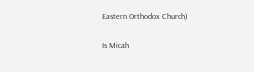Eastern Orthodox Church)

Is Micah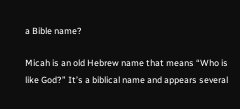a Bible name?

Micah is an old Hebrew name that means “Who is like God?” It’s a biblical name and appears several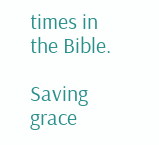times in the Bible.

Saving grace